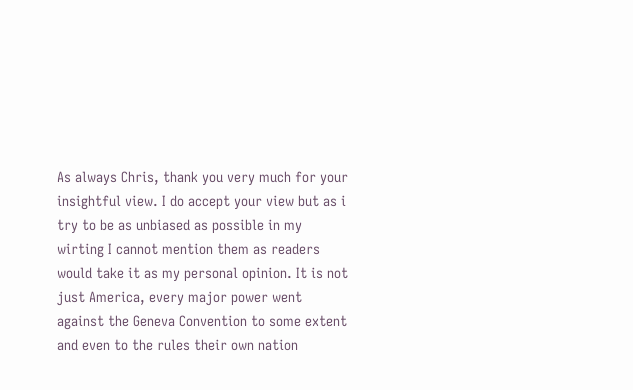As always Chris, thank you very much for your insightful view. I do accept your view but as i try to be as unbiased as possible in my wirting I cannot mention them as readers would take it as my personal opinion. It is not just America, every major power went against the Geneva Convention to some extent and even to the rules their own nation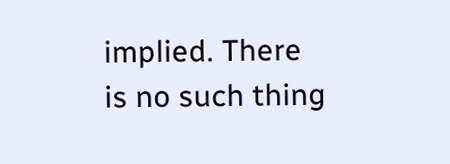implied. There is no such thing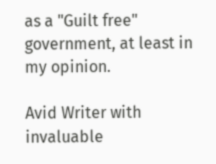as a "Guilt free" government, at least in my opinion.

Avid Writer with invaluable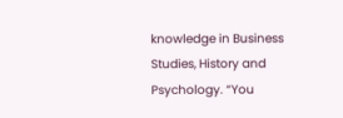knowledge in Business Studies, History and Psychology. “You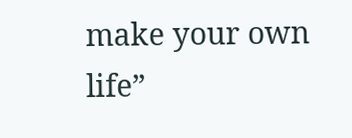make your own life”